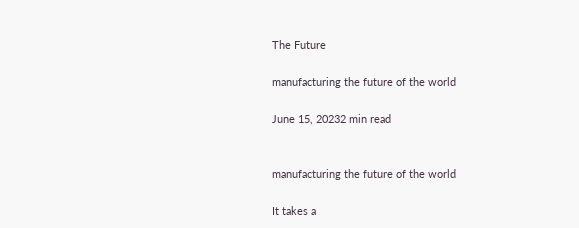The Future

manufacturing the future of the world

June 15, 20232 min read


manufacturing the future of the world

It takes a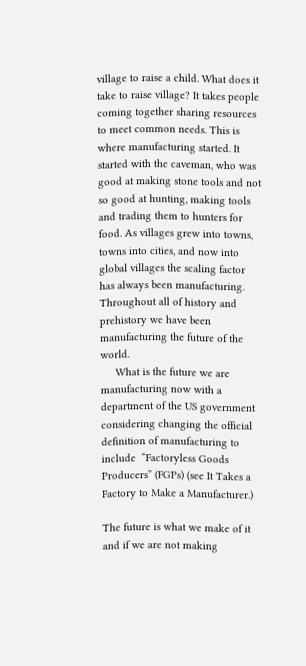village to raise a child. What does it take to raise village? It takes people coming together sharing resources to meet common needs. This is where manufacturing started. It started with the caveman, who was good at making stone tools and not so good at hunting, making tools and trading them to hunters for food. As villages grew into towns, towns into cities, and now into global villages the scaling factor has always been manufacturing. Throughout all of history and prehistory we have been manufacturing the future of the world.
     What is the future we are manufacturing now with a department of the US government considering changing the official definition of manufacturing to include  “Factoryless Goods Producers” (FGPs) (see It Takes a Factory to Make a Manufacturer.)

The future is what we make of it and if we are not making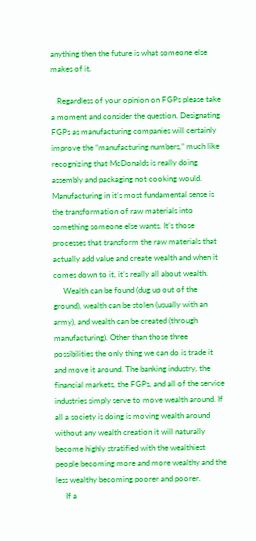anything then the future is what someone else makes of it.

   Regardless of your opinion on FGPs please take a moment and consider the question. Designating FGPs as manufacturing companies will certainly improve the “manufacturing numbers,” much like recognizing that McDonalds is really doing assembly and packaging not cooking would. Manufacturing in it’s most fundamental sense is the transformation of raw materials into something someone else wants. It’s those processes that transform the raw materials that actually add value and create wealth and when it comes down to it, it’s really all about wealth.
     Wealth can be found (dug up out of the ground), wealth can be stolen (usually with an army), and wealth can be created (through manufacturing). Other than those three possibilities the only thing we can do is trade it and move it around. The banking industry, the financial markets, the FGPs, and all of the service industries simply serve to move wealth around. If all a society is doing is moving wealth around without any wealth creation it will naturally become highly stratified with the wealthiest people becoming more and more wealthy and the less wealthy becoming poorer and poorer.
     If a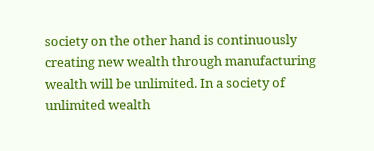society on the other hand is continuously creating new wealth through manufacturing wealth will be unlimited. In a society of unlimited wealth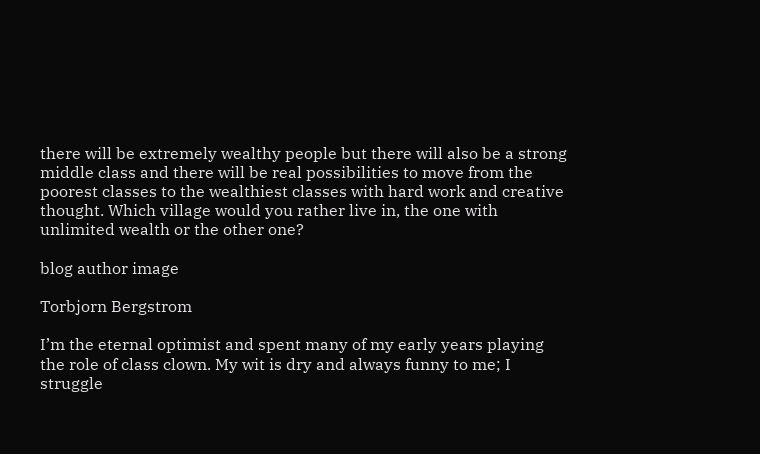there will be extremely wealthy people but there will also be a strong middle class and there will be real possibilities to move from the poorest classes to the wealthiest classes with hard work and creative thought. Which village would you rather live in, the one with unlimited wealth or the other one?

blog author image

Torbjorn Bergstrom

I’m the eternal optimist and spent many of my early years playing the role of class clown. My wit is dry and always funny to me; I struggle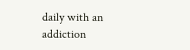daily with an addiction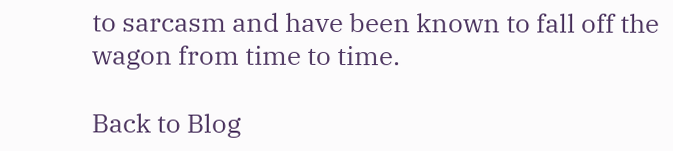to sarcasm and have been known to fall off the wagon from time to time.

Back to Blog